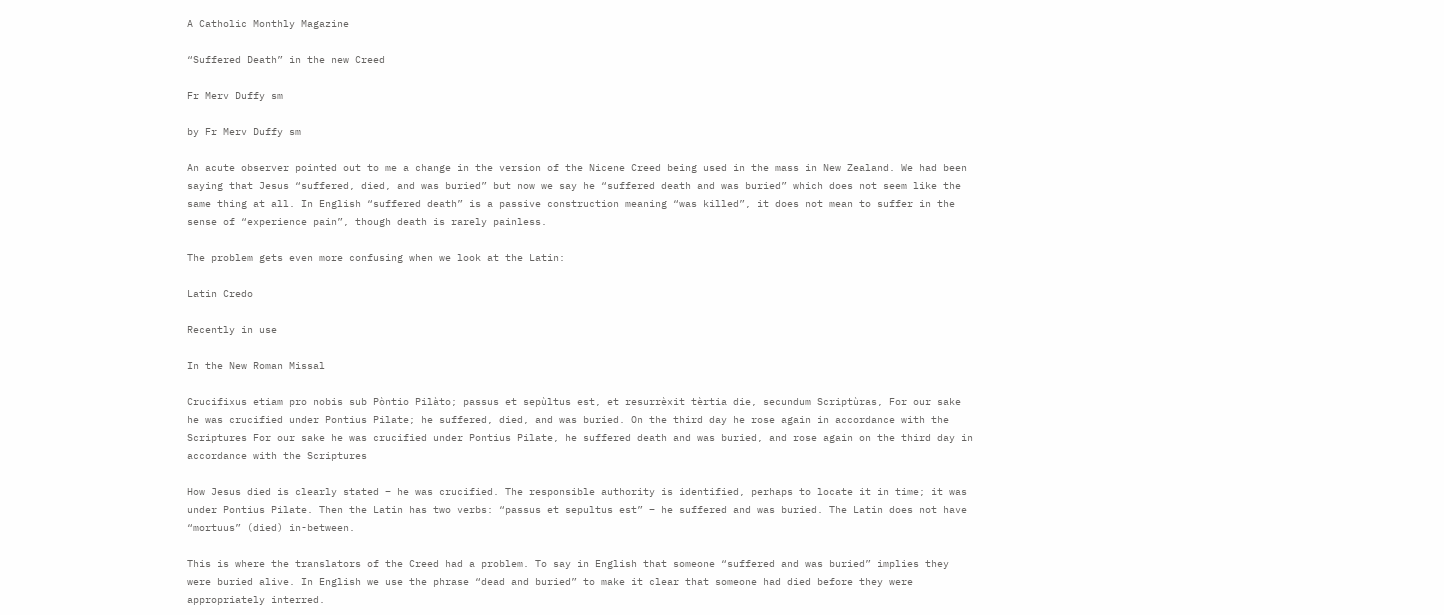A Catholic Monthly Magazine

“Suffered Death” in the new Creed

Fr Merv Duffy sm

by Fr Merv Duffy sm

An acute observer pointed out to me a change in the version of the Nicene Creed being used in the mass in New Zealand. We had been saying that Jesus “suffered, died, and was buried” but now we say he “suffered death and was buried” which does not seem like the same thing at all. In English “suffered death” is a passive construction meaning “was killed”, it does not mean to suffer in the sense of “experience pain”, though death is rarely painless.

The problem gets even more confusing when we look at the Latin:

Latin Credo

Recently in use

In the New Roman Missal

Crucifixus etiam pro nobis sub Pòntio Pilàto; passus et sepùltus est, et resurrèxit tèrtia die, secundum Scriptùras, For our sake he was crucified under Pontius Pilate; he suffered, died, and was buried. On the third day he rose again in accordance with the Scriptures For our sake he was crucified under Pontius Pilate, he suffered death and was buried, and rose again on the third day in accordance with the Scriptures

How Jesus died is clearly stated – he was crucified. The responsible authority is identified, perhaps to locate it in time; it was under Pontius Pilate. Then the Latin has two verbs: “passus et sepultus est” – he suffered and was buried. The Latin does not have “mortuus” (died) in-between.

This is where the translators of the Creed had a problem. To say in English that someone “suffered and was buried” implies they were buried alive. In English we use the phrase “dead and buried” to make it clear that someone had died before they were appropriately interred.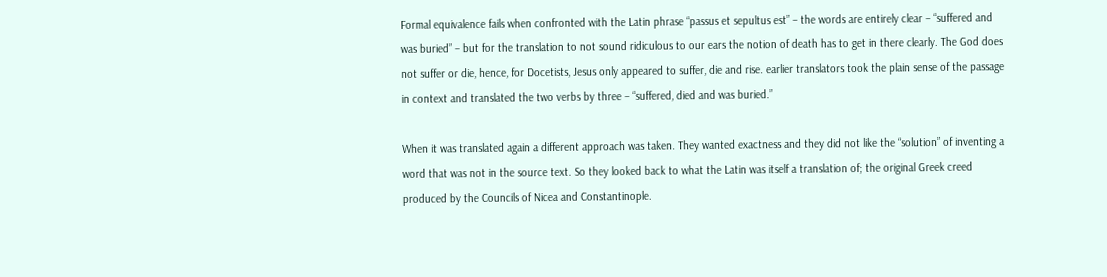Formal equivalence fails when confronted with the Latin phrase “passus et sepultus est” – the words are entirely clear – “suffered and was buried” – but for the translation to not sound ridiculous to our ears the notion of death has to get in there clearly. The God does not suffer or die, hence, for Docetists, Jesus only appeared to suffer, die and rise. earlier translators took the plain sense of the passage in context and translated the two verbs by three – “suffered, died and was buried.”

When it was translated again a different approach was taken. They wanted exactness and they did not like the “solution” of inventing a word that was not in the source text. So they looked back to what the Latin was itself a translation of; the original Greek creed produced by the Councils of Nicea and Constantinople.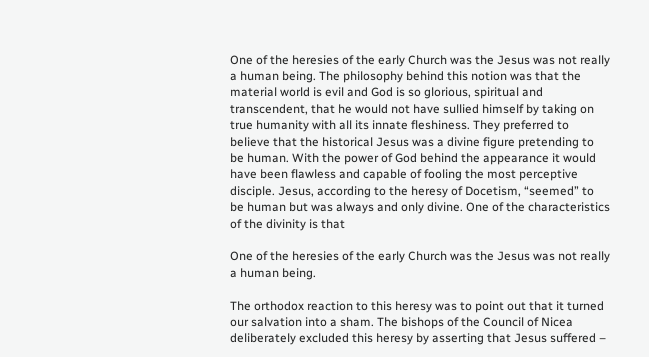One of the heresies of the early Church was the Jesus was not really a human being. The philosophy behind this notion was that the material world is evil and God is so glorious, spiritual and transcendent, that he would not have sullied himself by taking on true humanity with all its innate fleshiness. They preferred to believe that the historical Jesus was a divine figure pretending to be human. With the power of God behind the appearance it would have been flawless and capable of fooling the most perceptive disciple. Jesus, according to the heresy of Docetism, “seemed” to be human but was always and only divine. One of the characteristics of the divinity is that

One of the heresies of the early Church was the Jesus was not really a human being.

The orthodox reaction to this heresy was to point out that it turned our salvation into a sham. The bishops of the Council of Nicea deliberately excluded this heresy by asserting that Jesus suffered –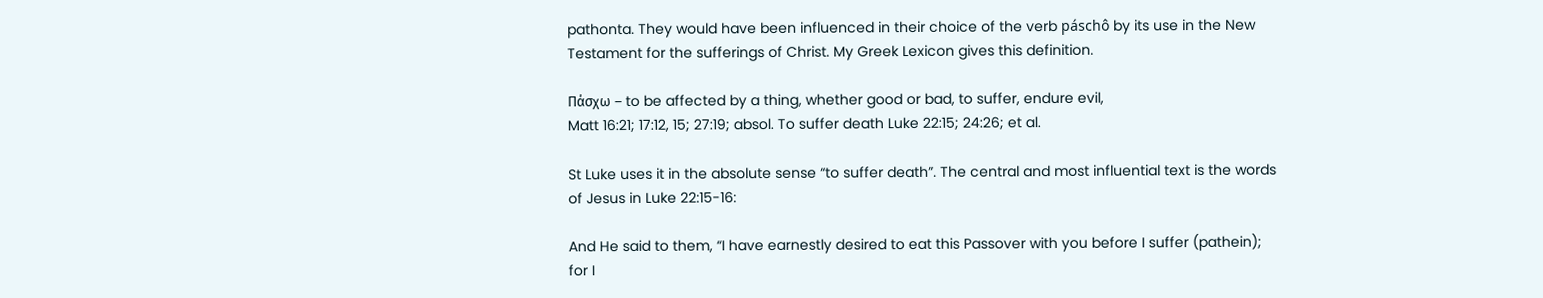pathonta. They would have been influenced in their choice of the verb páschô by its use in the New Testament for the sufferings of Christ. My Greek Lexicon gives this definition.

Πάσχω – to be affected by a thing, whether good or bad, to suffer, endure evil,
Matt 16:21; 17:12, 15; 27:19; absol. To suffer death Luke 22:15; 24:26; et al.

St Luke uses it in the absolute sense “to suffer death”. The central and most influential text is the words of Jesus in Luke 22:15-16:

And He said to them, “I have earnestly desired to eat this Passover with you before I suffer (pathein); for I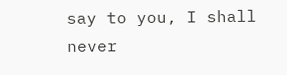say to you, I shall never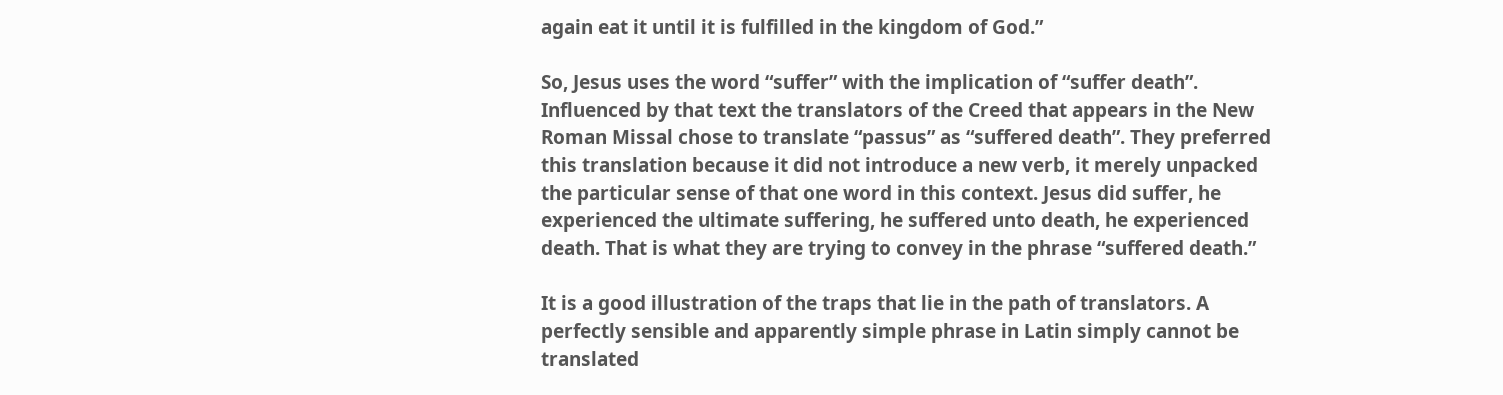again eat it until it is fulfilled in the kingdom of God.”

So, Jesus uses the word “suffer” with the implication of “suffer death”. Influenced by that text the translators of the Creed that appears in the New Roman Missal chose to translate “passus” as “suffered death”. They preferred this translation because it did not introduce a new verb, it merely unpacked the particular sense of that one word in this context. Jesus did suffer, he experienced the ultimate suffering, he suffered unto death, he experienced death. That is what they are trying to convey in the phrase “suffered death.”

It is a good illustration of the traps that lie in the path of translators. A perfectly sensible and apparently simple phrase in Latin simply cannot be translated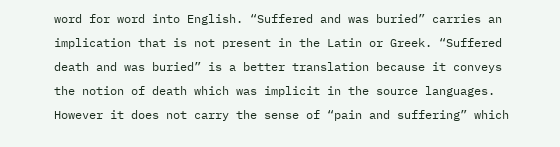word for word into English. “Suffered and was buried” carries an implication that is not present in the Latin or Greek. “Suffered death and was buried” is a better translation because it conveys the notion of death which was implicit in the source languages. However it does not carry the sense of “pain and suffering” which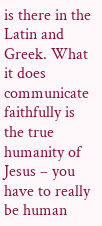is there in the Latin and Greek. What it does communicate faithfully is the true humanity of Jesus – you have to really be human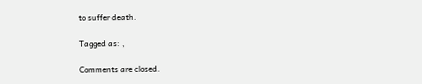to suffer death.

Tagged as: ,

Comments are closed.